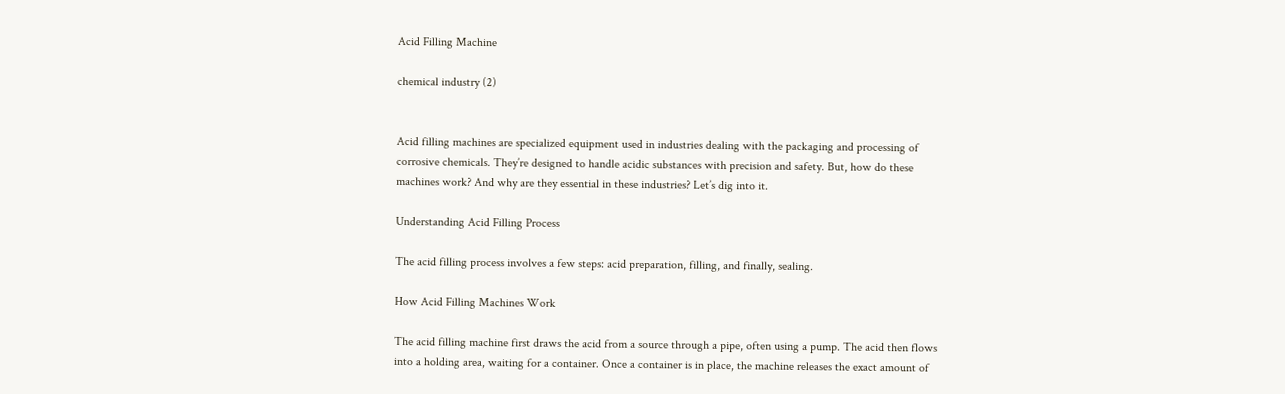Acid Filling Machine

chemical industry (2)


Acid filling machines are specialized equipment used in industries dealing with the packaging and processing of corrosive chemicals. They’re designed to handle acidic substances with precision and safety. But, how do these machines work? And why are they essential in these industries? Let’s dig into it.

Understanding Acid Filling Process

The acid filling process involves a few steps: acid preparation, filling, and finally, sealing.

How Acid Filling Machines Work

The acid filling machine first draws the acid from a source through a pipe, often using a pump. The acid then flows into a holding area, waiting for a container. Once a container is in place, the machine releases the exact amount of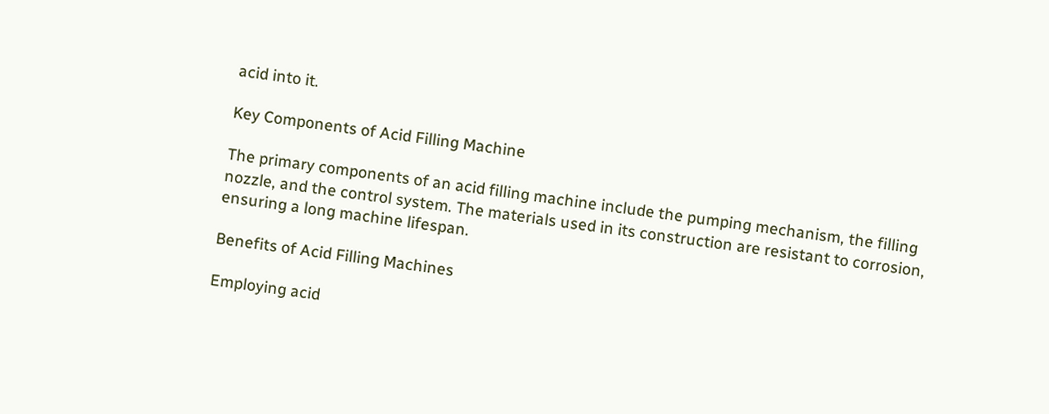acid into it.

Key Components of Acid Filling Machine

The primary components of an acid filling machine include the pumping mechanism, the filling nozzle, and the control system. The materials used in its construction are resistant to corrosion, ensuring a long machine lifespan.

Benefits of Acid Filling Machines

Employing acid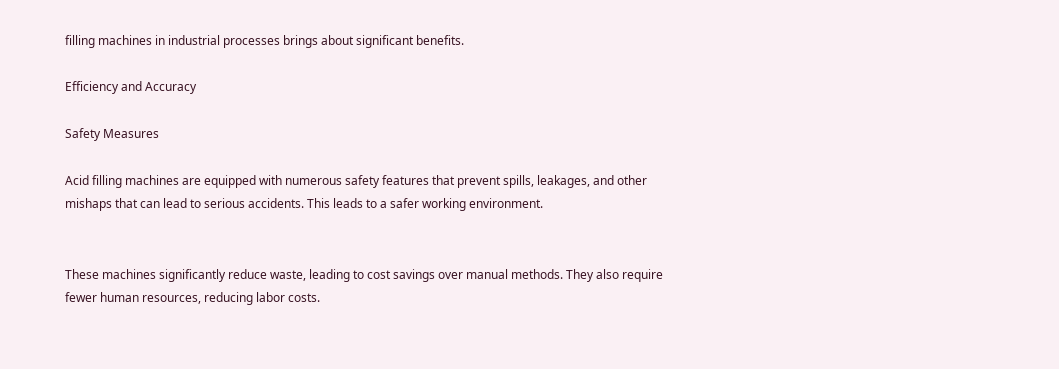filling machines in industrial processes brings about significant benefits.

Efficiency and Accuracy

Safety Measures

Acid filling machines are equipped with numerous safety features that prevent spills, leakages, and other mishaps that can lead to serious accidents. This leads to a safer working environment.


These machines significantly reduce waste, leading to cost savings over manual methods. They also require fewer human resources, reducing labor costs.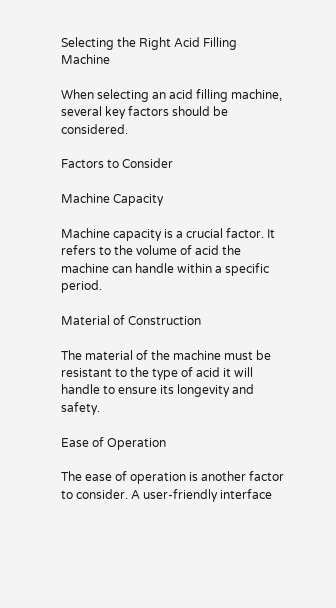Selecting the Right Acid Filling Machine

When selecting an acid filling machine, several key factors should be considered.

Factors to Consider

Machine Capacity

Machine capacity is a crucial factor. It refers to the volume of acid the machine can handle within a specific period.

Material of Construction

The material of the machine must be resistant to the type of acid it will handle to ensure its longevity and safety.

Ease of Operation

The ease of operation is another factor to consider. A user-friendly interface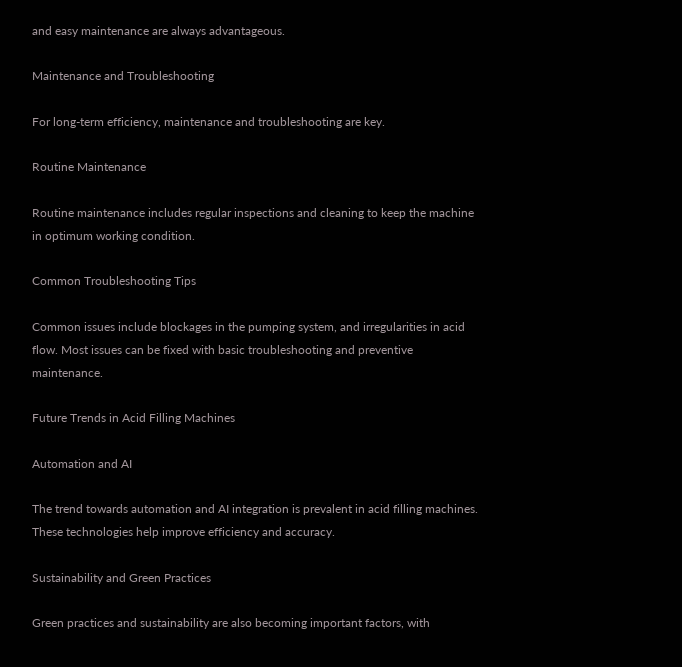and easy maintenance are always advantageous.

Maintenance and Troubleshooting

For long-term efficiency, maintenance and troubleshooting are key.

Routine Maintenance

Routine maintenance includes regular inspections and cleaning to keep the machine in optimum working condition.

Common Troubleshooting Tips

Common issues include blockages in the pumping system, and irregularities in acid flow. Most issues can be fixed with basic troubleshooting and preventive maintenance.

Future Trends in Acid Filling Machines

Automation and AI

The trend towards automation and AI integration is prevalent in acid filling machines. These technologies help improve efficiency and accuracy.

Sustainability and Green Practices

Green practices and sustainability are also becoming important factors, with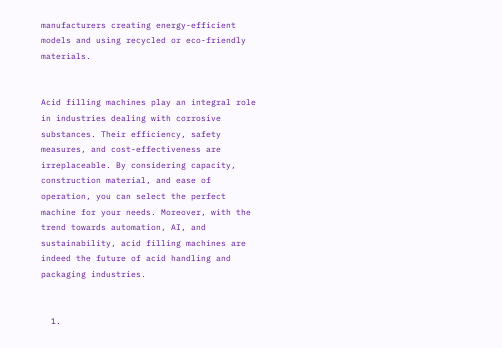manufacturers creating energy-efficient models and using recycled or eco-friendly materials.


Acid filling machines play an integral role in industries dealing with corrosive substances. Their efficiency, safety measures, and cost-effectiveness are irreplaceable. By considering capacity, construction material, and ease of operation, you can select the perfect machine for your needs. Moreover, with the trend towards automation, AI, and sustainability, acid filling machines are indeed the future of acid handling and packaging industries.


  1.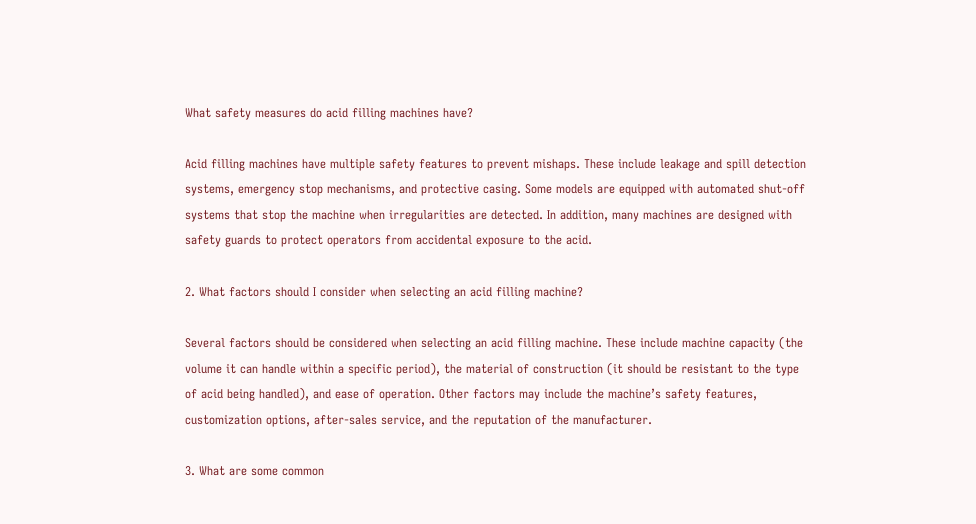What safety measures do acid filling machines have?

Acid filling machines have multiple safety features to prevent mishaps. These include leakage and spill detection systems, emergency stop mechanisms, and protective casing. Some models are equipped with automated shut-off systems that stop the machine when irregularities are detected. In addition, many machines are designed with safety guards to protect operators from accidental exposure to the acid.

2. What factors should I consider when selecting an acid filling machine?

Several factors should be considered when selecting an acid filling machine. These include machine capacity (the volume it can handle within a specific period), the material of construction (it should be resistant to the type of acid being handled), and ease of operation. Other factors may include the machine’s safety features, customization options, after-sales service, and the reputation of the manufacturer.

3. What are some common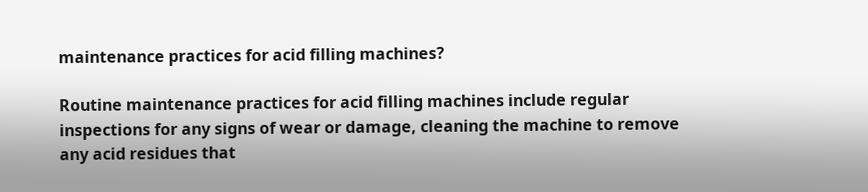maintenance practices for acid filling machines?

Routine maintenance practices for acid filling machines include regular inspections for any signs of wear or damage, cleaning the machine to remove any acid residues that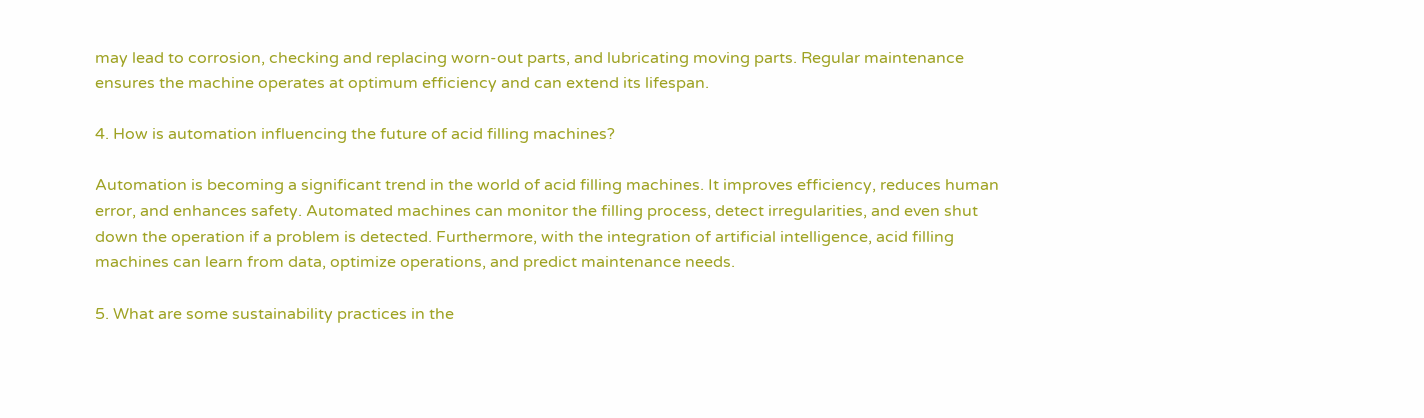may lead to corrosion, checking and replacing worn-out parts, and lubricating moving parts. Regular maintenance ensures the machine operates at optimum efficiency and can extend its lifespan.

4. How is automation influencing the future of acid filling machines?

Automation is becoming a significant trend in the world of acid filling machines. It improves efficiency, reduces human error, and enhances safety. Automated machines can monitor the filling process, detect irregularities, and even shut down the operation if a problem is detected. Furthermore, with the integration of artificial intelligence, acid filling machines can learn from data, optimize operations, and predict maintenance needs.

5. What are some sustainability practices in the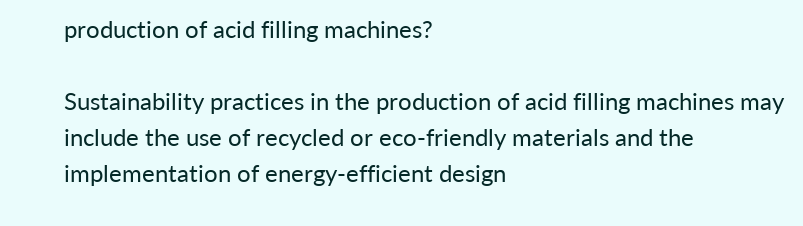production of acid filling machines?

Sustainability practices in the production of acid filling machines may include the use of recycled or eco-friendly materials and the implementation of energy-efficient design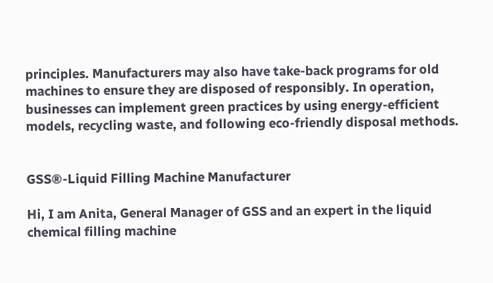principles. Manufacturers may also have take-back programs for old machines to ensure they are disposed of responsibly. In operation, businesses can implement green practices by using energy-efficient models, recycling waste, and following eco-friendly disposal methods.


GSS®-Liquid Filling Machine Manufacturer

Hi, I am Anita, General Manager of GSS and an expert in the liquid chemical filling machine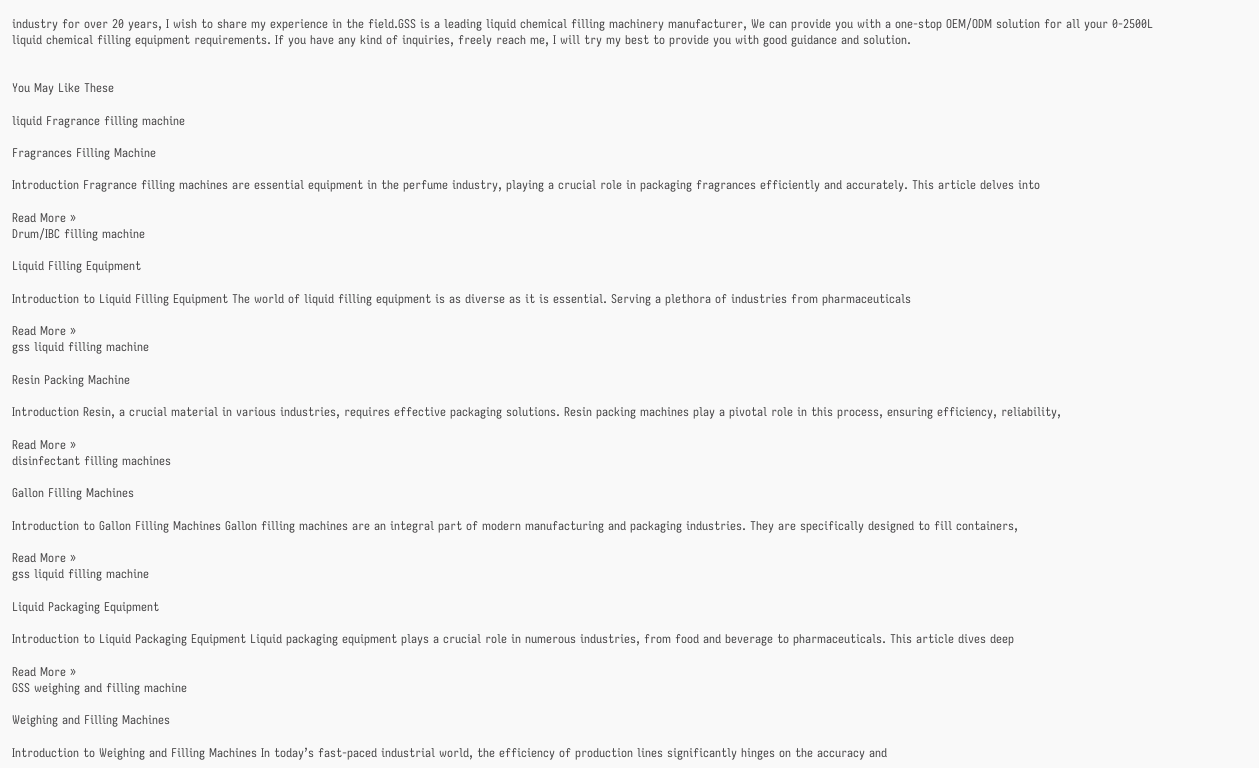industry for over 20 years, I wish to share my experience in the field.GSS is a leading liquid chemical filling machinery manufacturer, We can provide you with a one-stop OEM/ODM solution for all your 0-2500L liquid chemical filling equipment requirements. If you have any kind of inquiries, freely reach me, I will try my best to provide you with good guidance and solution.


You May Like These

liquid Fragrance filling machine

Fragrances Filling Machine

Introduction Fragrance filling machines are essential equipment in the perfume industry, playing a crucial role in packaging fragrances efficiently and accurately. This article delves into

Read More »
Drum/IBC filling machine

Liquid Filling Equipment

Introduction to Liquid Filling Equipment The world of liquid filling equipment is as diverse as it is essential. Serving a plethora of industries from pharmaceuticals

Read More »
gss liquid filling machine

Resin Packing Machine

Introduction Resin, a crucial material in various industries, requires effective packaging solutions. Resin packing machines play a pivotal role in this process, ensuring efficiency, reliability,

Read More »
disinfectant filling machines

Gallon Filling Machines

Introduction to Gallon Filling Machines Gallon filling machines are an integral part of modern manufacturing and packaging industries. They are specifically designed to fill containers,

Read More »
gss liquid filling machine

Liquid Packaging Equipment

Introduction to Liquid Packaging Equipment Liquid packaging equipment plays a crucial role in numerous industries, from food and beverage to pharmaceuticals. This article dives deep

Read More »
GSS weighing and filling machine

Weighing and Filling Machines

Introduction to Weighing and Filling Machines In today’s fast-paced industrial world, the efficiency of production lines significantly hinges on the accuracy and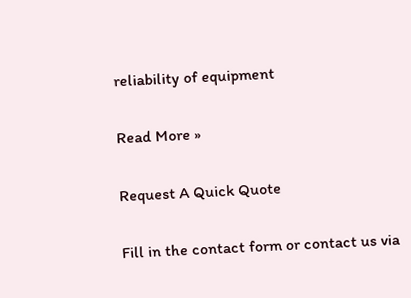reliability of equipment

Read More »

Request A Quick Quote

Fill in the contact form or contact us via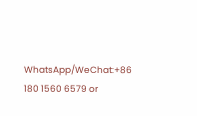WhatsApp/WeChat:+86 180 1560 6579 or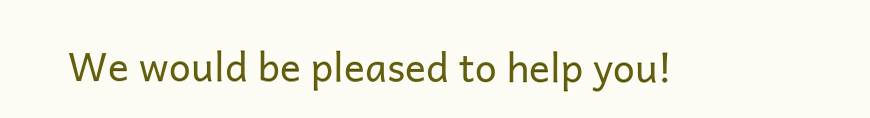We would be pleased to help you!